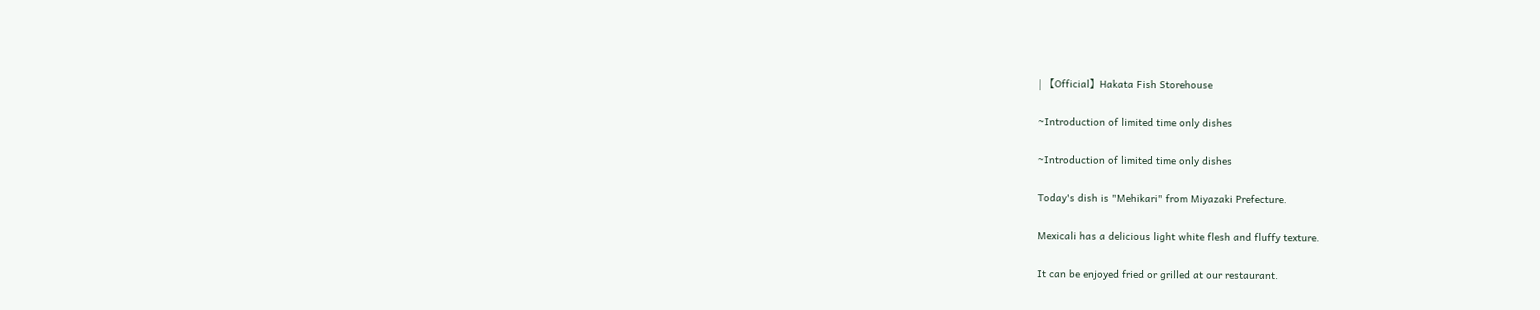| 【Official】Hakata Fish Storehouse

~Introduction of limited time only dishes

~Introduction of limited time only dishes

Today's dish is "Mehikari" from Miyazaki Prefecture.

Mexicali has a delicious light white flesh and fluffy texture.

It can be enjoyed fried or grilled at our restaurant.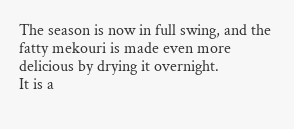The season is now in full swing, and the fatty mekouri is made even more delicious by drying it overnight.
It is a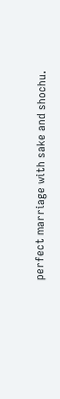perfect marriage with sake and shochu.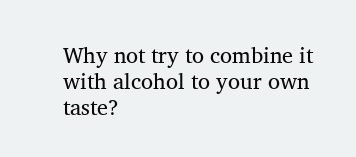Why not try to combine it with alcohol to your own taste?